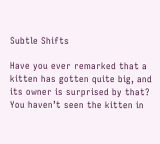Subtle Shifts

Have you ever remarked that a kitten has gotten quite big, and its owner is surprised by that? You haven’t seen the kitten in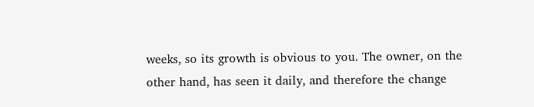weeks, so its growth is obvious to you. The owner, on the other hand, has seen it daily, and therefore the change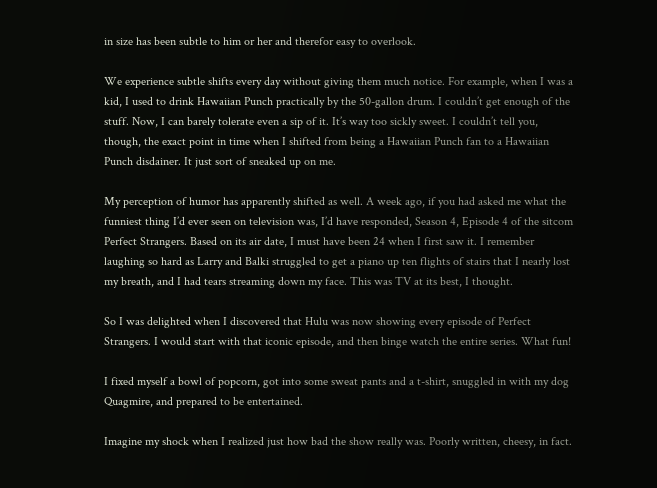in size has been subtle to him or her and therefor easy to overlook.

We experience subtle shifts every day without giving them much notice. For example, when I was a kid, I used to drink Hawaiian Punch practically by the 50-gallon drum. I couldn’t get enough of the stuff. Now, I can barely tolerate even a sip of it. It’s way too sickly sweet. I couldn’t tell you, though, the exact point in time when I shifted from being a Hawaiian Punch fan to a Hawaiian Punch disdainer. It just sort of sneaked up on me.

My perception of humor has apparently shifted as well. A week ago, if you had asked me what the funniest thing I’d ever seen on television was, I’d have responded, Season 4, Episode 4 of the sitcom Perfect Strangers. Based on its air date, I must have been 24 when I first saw it. I remember laughing so hard as Larry and Balki struggled to get a piano up ten flights of stairs that I nearly lost my breath, and I had tears streaming down my face. This was TV at its best, I thought.

So I was delighted when I discovered that Hulu was now showing every episode of Perfect Strangers. I would start with that iconic episode, and then binge watch the entire series. What fun!

I fixed myself a bowl of popcorn, got into some sweat pants and a t-shirt, snuggled in with my dog Quagmire, and prepared to be entertained.

Imagine my shock when I realized just how bad the show really was. Poorly written, cheesy, in fact.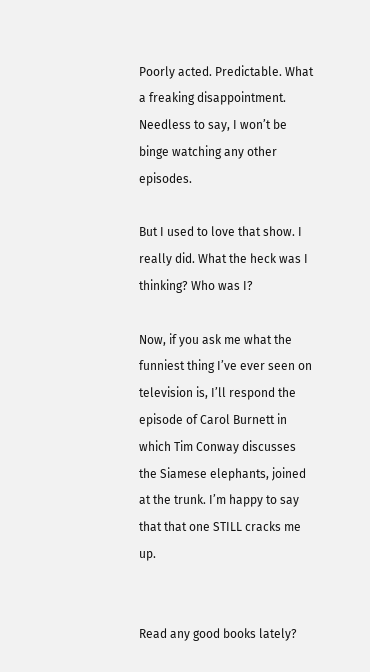Poorly acted. Predictable. What a freaking disappointment. Needless to say, I won’t be binge watching any other episodes.

But I used to love that show. I really did. What the heck was I thinking? Who was I?

Now, if you ask me what the funniest thing I’ve ever seen on television is, I’ll respond the episode of Carol Burnett in which Tim Conway discusses the Siamese elephants, joined at the trunk. I’m happy to say that that one STILL cracks me up.


Read any good books lately?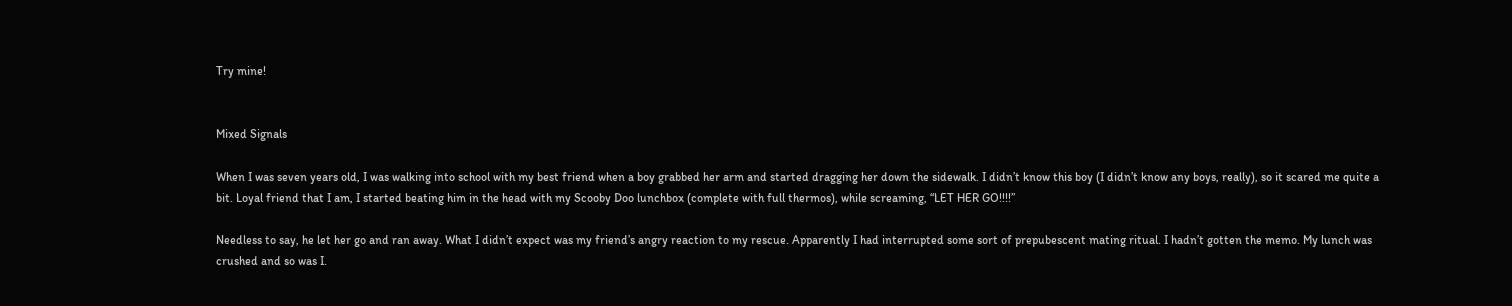Try mine!


Mixed Signals

When I was seven years old, I was walking into school with my best friend when a boy grabbed her arm and started dragging her down the sidewalk. I didn’t know this boy (I didn’t know any boys, really), so it scared me quite a bit. Loyal friend that I am, I started beating him in the head with my Scooby Doo lunchbox (complete with full thermos), while screaming, “LET HER GO!!!!”

Needless to say, he let her go and ran away. What I didn’t expect was my friend’s angry reaction to my rescue. Apparently I had interrupted some sort of prepubescent mating ritual. I hadn’t gotten the memo. My lunch was crushed and so was I.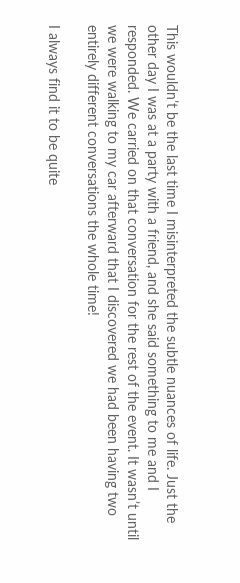This wouldn’t be the last time I misinterpreted the subtle nuances of life. Just the other day I was at a party with a friend, and she said something to me and I responded. We carried on that conversation for the rest of the event. It wasn’t until we were walking to my car afterward that I discovered we had been having two entirely different conversations the whole time!

I always find it to be quite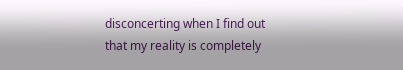disconcerting when I find out that my reality is completely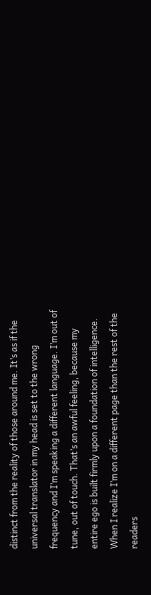distinct from the reality of those around me. It’s as if the universal translator in my head is set to the wrong frequency and I’m speaking a different language. I’m out of tune, out of touch. That’s an awful feeling, because my entire ego is built firmly upon a foundation of intelligence. When I realize I’m on a different page than the rest of the readers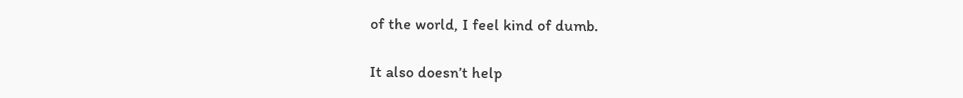of the world, I feel kind of dumb.

It also doesn’t help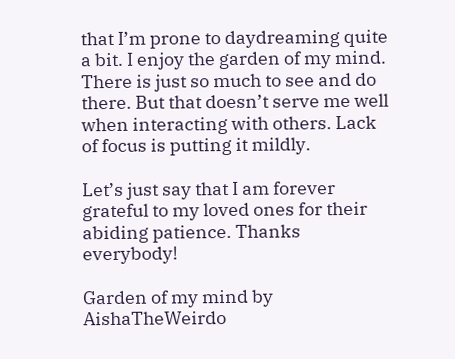that I’m prone to daydreaming quite a bit. I enjoy the garden of my mind. There is just so much to see and do there. But that doesn’t serve me well when interacting with others. Lack of focus is putting it mildly.

Let’s just say that I am forever grateful to my loved ones for their abiding patience. Thanks everybody!

Garden of my mind by AishaTheWeirdo